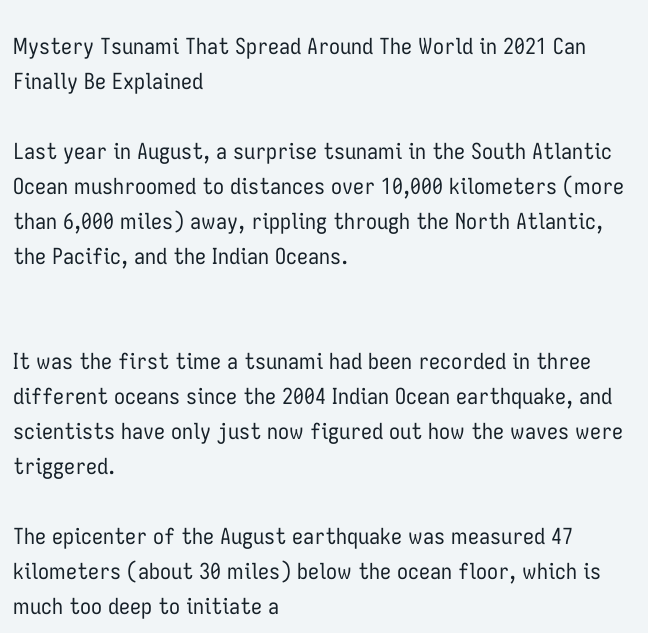Mystery Tsunami That Spread Around The World in 2021 Can Finally Be Explained

Last year in August, a surprise tsunami in the South Atlantic Ocean mushroomed to distances over 10,000 kilometers (more than 6,000 miles) away, rippling through the North Atlantic, the Pacific, and the Indian Oceans.


It was the first time a tsunami had been recorded in three different oceans since the 2004 Indian Ocean earthquake, and scientists have only just now figured out how the waves were triggered.

The epicenter of the August earthquake was measured 47 kilometers (about 30 miles) below the ocean floor, which is much too deep to initiate a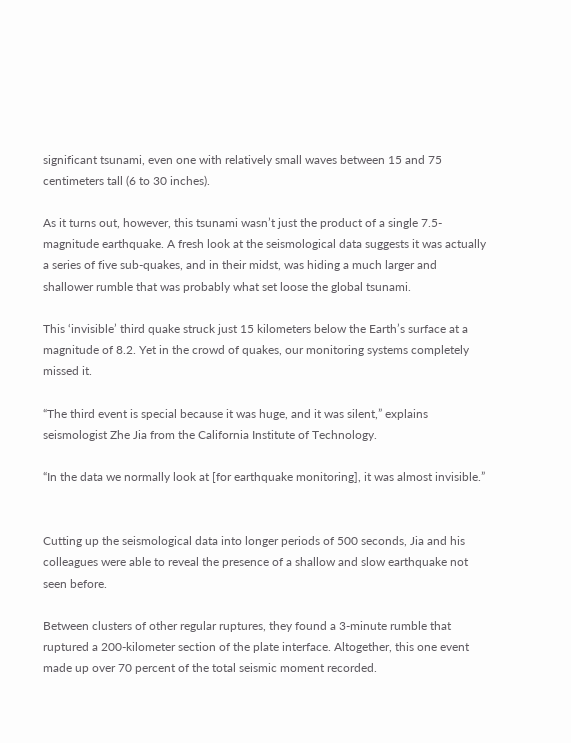significant tsunami, even one with relatively small waves between 15 and 75 centimeters tall (6 to 30 inches).

As it turns out, however, this tsunami wasn’t just the product of a single 7.5-magnitude earthquake. A fresh look at the seismological data suggests it was actually a series of five sub-quakes, and in their midst, was hiding a much larger and shallower rumble that was probably what set loose the global tsunami.

This ‘invisible’ third quake struck just 15 kilometers below the Earth’s surface at a magnitude of 8.2. Yet in the crowd of quakes, our monitoring systems completely missed it.

“The third event is special because it was huge, and it was silent,” explains seismologist Zhe Jia from the California Institute of Technology.

“In the data we normally look at [for earthquake monitoring], it was almost invisible.”


Cutting up the seismological data into longer periods of 500 seconds, Jia and his colleagues were able to reveal the presence of a shallow and slow earthquake not seen before.

Between clusters of other regular ruptures, they found a 3-minute rumble that ruptured a 200-kilometer section of the plate interface. Altogether, this one event made up over 70 percent of the total seismic moment recorded.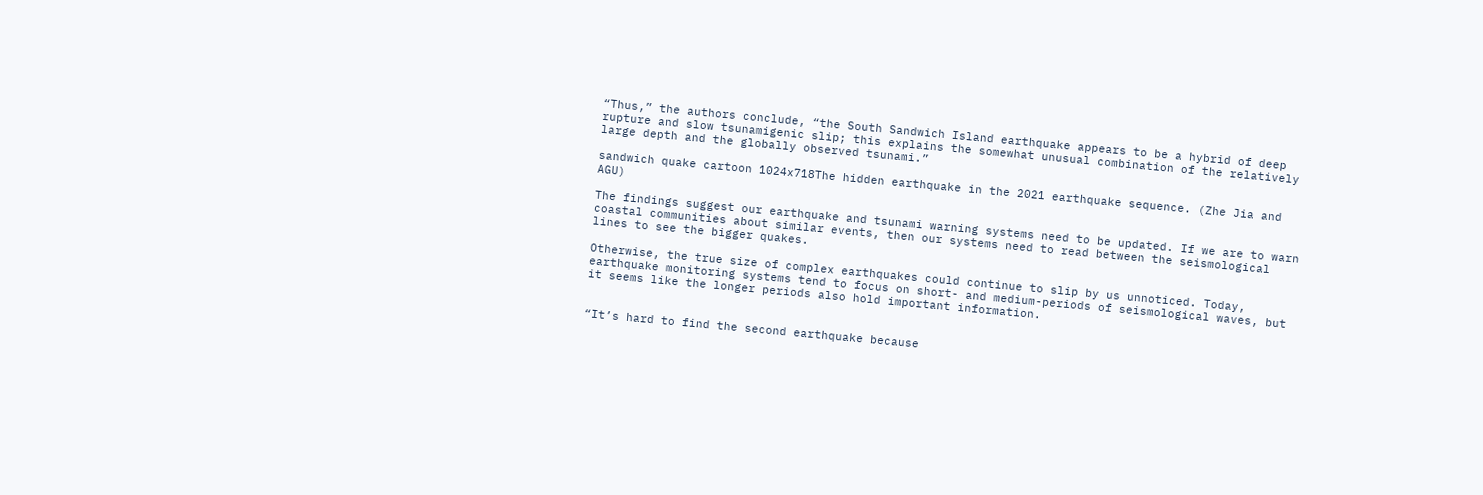“Thus,” the authors conclude, “the South Sandwich Island earthquake appears to be a hybrid of deep rupture and slow tsunamigenic slip; this explains the somewhat unusual combination of the relatively large depth and the globally observed tsunami.”

sandwich quake cartoon 1024x718The hidden earthquake in the 2021 earthquake sequence. (Zhe Jia and AGU)

The findings suggest our earthquake and tsunami warning systems need to be updated. If we are to warn coastal communities about similar events, then our systems need to read between the seismological lines to see the bigger quakes.

Otherwise, the true size of complex earthquakes could continue to slip by us unnoticed. Today, earthquake monitoring systems tend to focus on short- and medium-periods of seismological waves, but it seems like the longer periods also hold important information.


“It’s hard to find the second earthquake because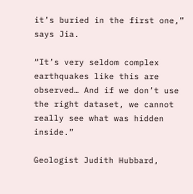it’s buried in the first one,” says Jia.

“It’s very seldom complex earthquakes like this are observed… And if we don’t use the right dataset, we cannot really see what was hidden inside.”

Geologist Judith Hubbard,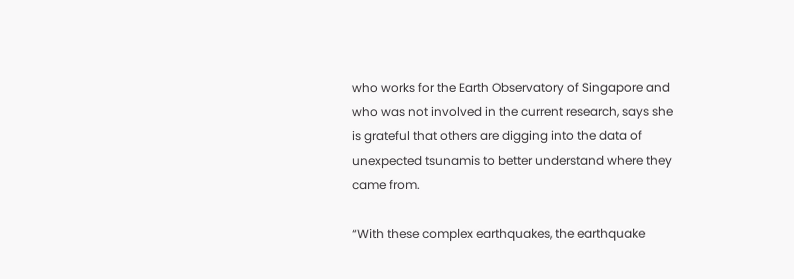who works for the Earth Observatory of Singapore and who was not involved in the current research, says she is grateful that others are digging into the data of unexpected tsunamis to better understand where they came from.

“With these complex earthquakes, the earthquake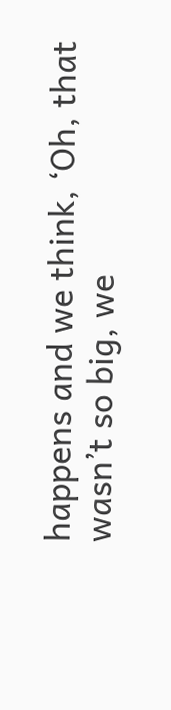happens and we think, ‘Oh, that wasn’t so big, we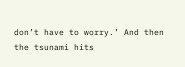don’t have to worry.’ And then the tsunami hits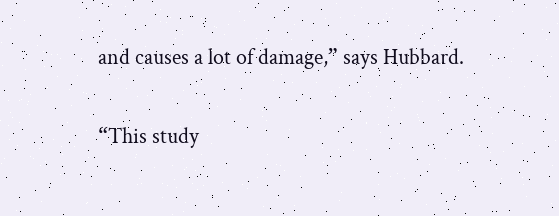and causes a lot of damage,” says Hubbard.

“This study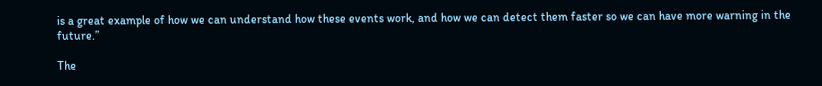is a great example of how we can understand how these events work, and how we can detect them faster so we can have more warning in the future.”

The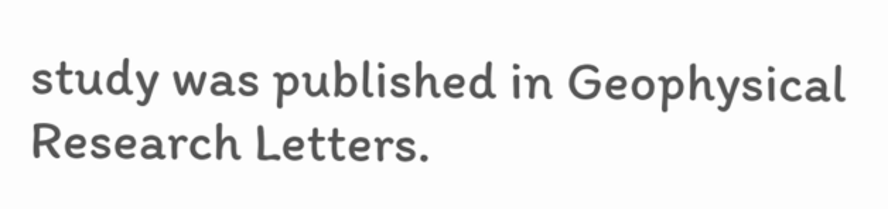study was published in Geophysical Research Letters.